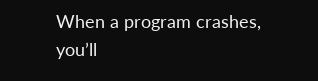When a program crashes, you’ll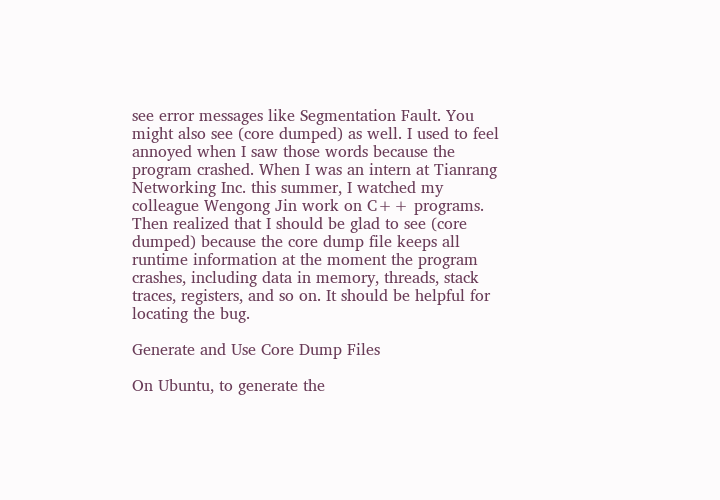see error messages like Segmentation Fault. You might also see (core dumped) as well. I used to feel annoyed when I saw those words because the program crashed. When I was an intern at Tianrang Networking Inc. this summer, I watched my colleague Wengong Jin work on C++ programs. Then realized that I should be glad to see (core dumped) because the core dump file keeps all runtime information at the moment the program crashes, including data in memory, threads, stack traces, registers, and so on. It should be helpful for locating the bug.

Generate and Use Core Dump Files

On Ubuntu, to generate the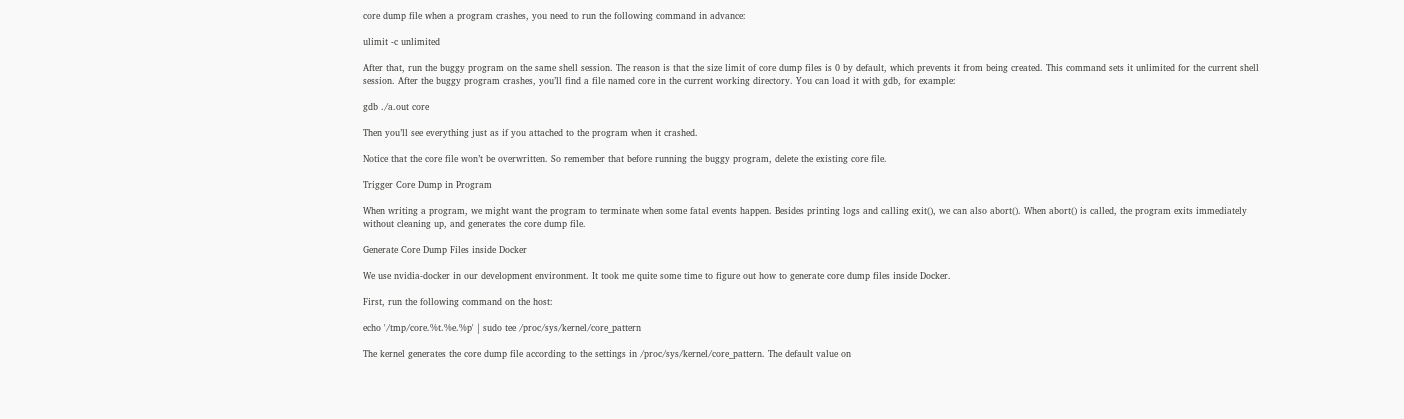core dump file when a program crashes, you need to run the following command in advance:

ulimit -c unlimited

After that, run the buggy program on the same shell session. The reason is that the size limit of core dump files is 0 by default, which prevents it from being created. This command sets it unlimited for the current shell session. After the buggy program crashes, you’ll find a file named core in the current working directory. You can load it with gdb, for example:

gdb ./a.out core

Then you’ll see everything just as if you attached to the program when it crashed.

Notice that the core file won’t be overwritten. So remember that before running the buggy program, delete the existing core file.

Trigger Core Dump in Program

When writing a program, we might want the program to terminate when some fatal events happen. Besides printing logs and calling exit(), we can also abort(). When abort() is called, the program exits immediately without cleaning up, and generates the core dump file.

Generate Core Dump Files inside Docker

We use nvidia-docker in our development environment. It took me quite some time to figure out how to generate core dump files inside Docker.

First, run the following command on the host:

echo '/tmp/core.%t.%e.%p' | sudo tee /proc/sys/kernel/core_pattern

The kernel generates the core dump file according to the settings in /proc/sys/kernel/core_pattern. The default value on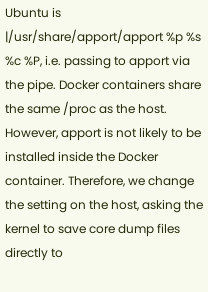Ubuntu is |/usr/share/apport/apport %p %s %c %P, i.e. passing to apport via the pipe. Docker containers share the same /proc as the host. However, apport is not likely to be installed inside the Docker container. Therefore, we change the setting on the host, asking the kernel to save core dump files directly to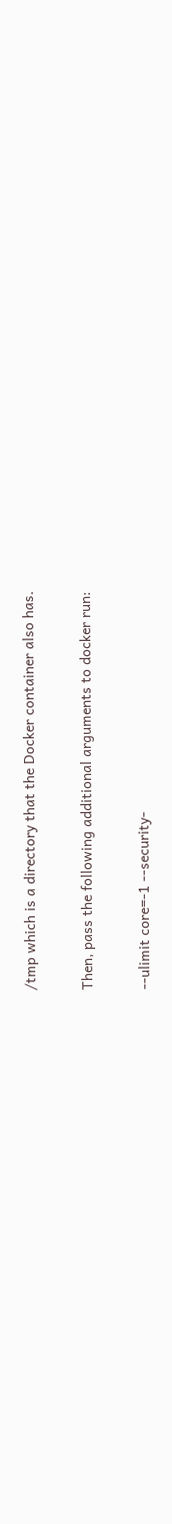/tmp which is a directory that the Docker container also has.

Then, pass the following additional arguments to docker run:

--ulimit core=-1 --security-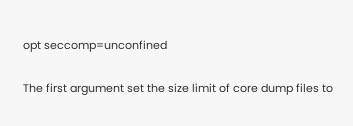opt seccomp=unconfined

The first argument set the size limit of core dump files to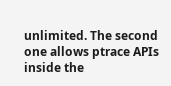unlimited. The second one allows ptrace APIs inside the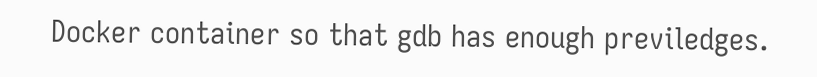Docker container so that gdb has enough previledges.